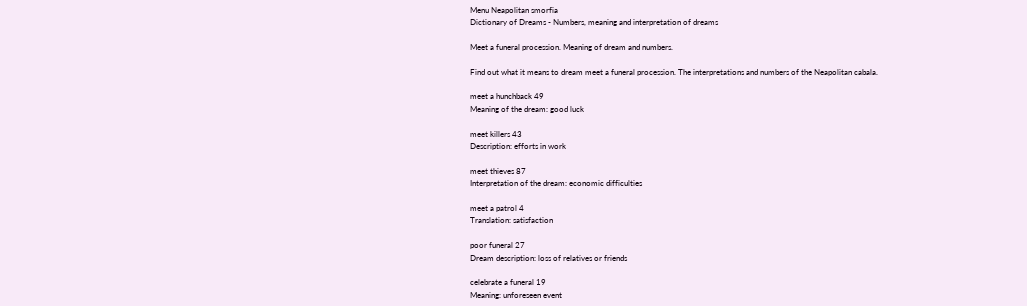Menu Neapolitan smorfia
Dictionary of Dreams - Numbers, meaning and interpretation of dreams

Meet a funeral procession. Meaning of dream and numbers.

Find out what it means to dream meet a funeral procession. The interpretations and numbers of the Neapolitan cabala.

meet a hunchback 49
Meaning of the dream: good luck

meet killers 43
Description: efforts in work

meet thieves 87
Interpretation of the dream: economic difficulties

meet a patrol 4
Translation: satisfaction

poor funeral 27
Dream description: loss of relatives or friends

celebrate a funeral 19
Meaning: unforeseen event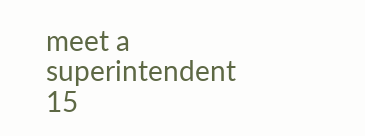meet a superintendent 15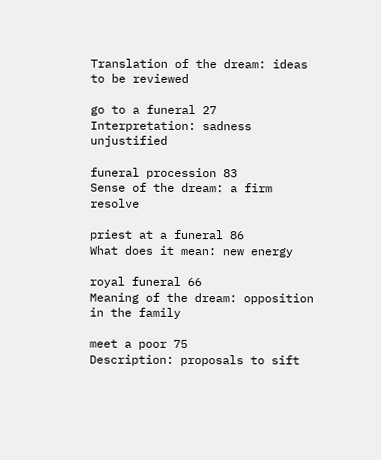Translation of the dream: ideas to be reviewed

go to a funeral 27
Interpretation: sadness unjustified

funeral procession 83
Sense of the dream: a firm resolve

priest at a funeral 86
What does it mean: new energy

royal funeral 66
Meaning of the dream: opposition in the family

meet a poor 75
Description: proposals to sift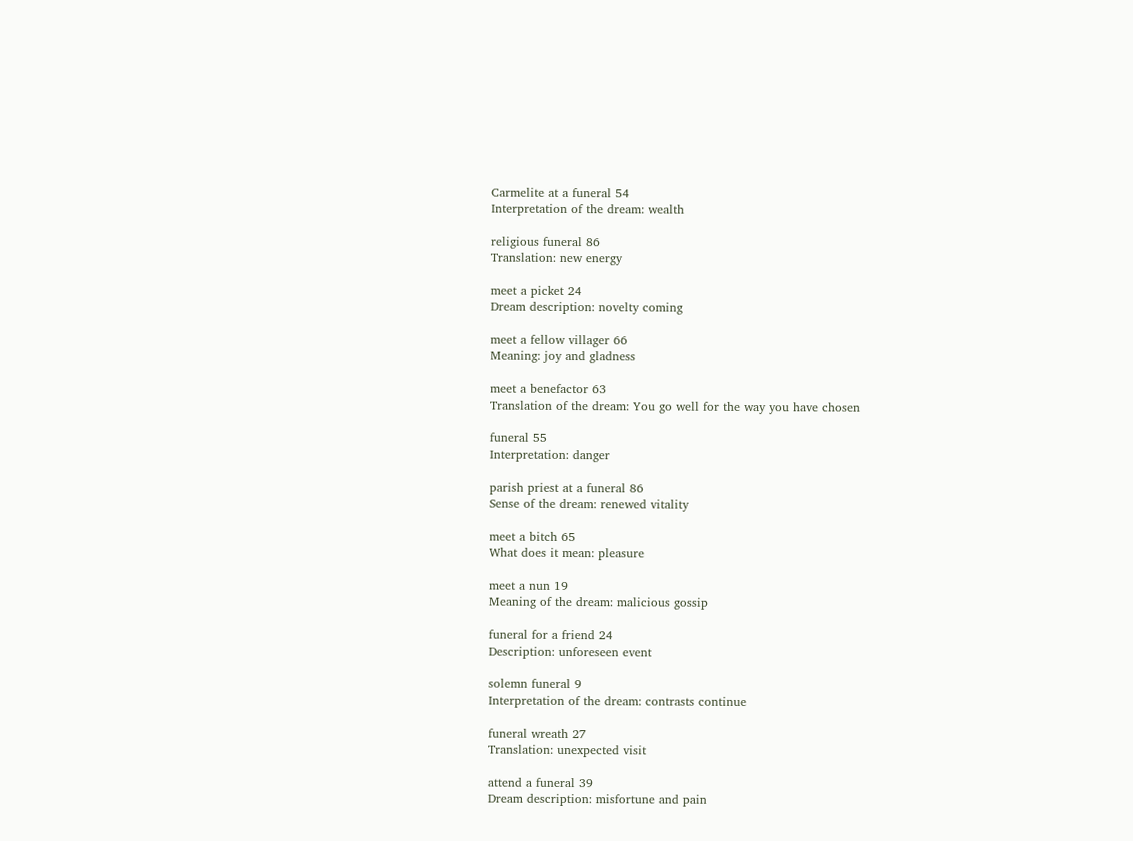Carmelite at a funeral 54
Interpretation of the dream: wealth

religious funeral 86
Translation: new energy

meet a picket 24
Dream description: novelty coming

meet a fellow villager 66
Meaning: joy and gladness

meet a benefactor 63
Translation of the dream: You go well for the way you have chosen

funeral 55
Interpretation: danger

parish priest at a funeral 86
Sense of the dream: renewed vitality

meet a bitch 65
What does it mean: pleasure

meet a nun 19
Meaning of the dream: malicious gossip

funeral for a friend 24
Description: unforeseen event

solemn funeral 9
Interpretation of the dream: contrasts continue

funeral wreath 27
Translation: unexpected visit

attend a funeral 39
Dream description: misfortune and pain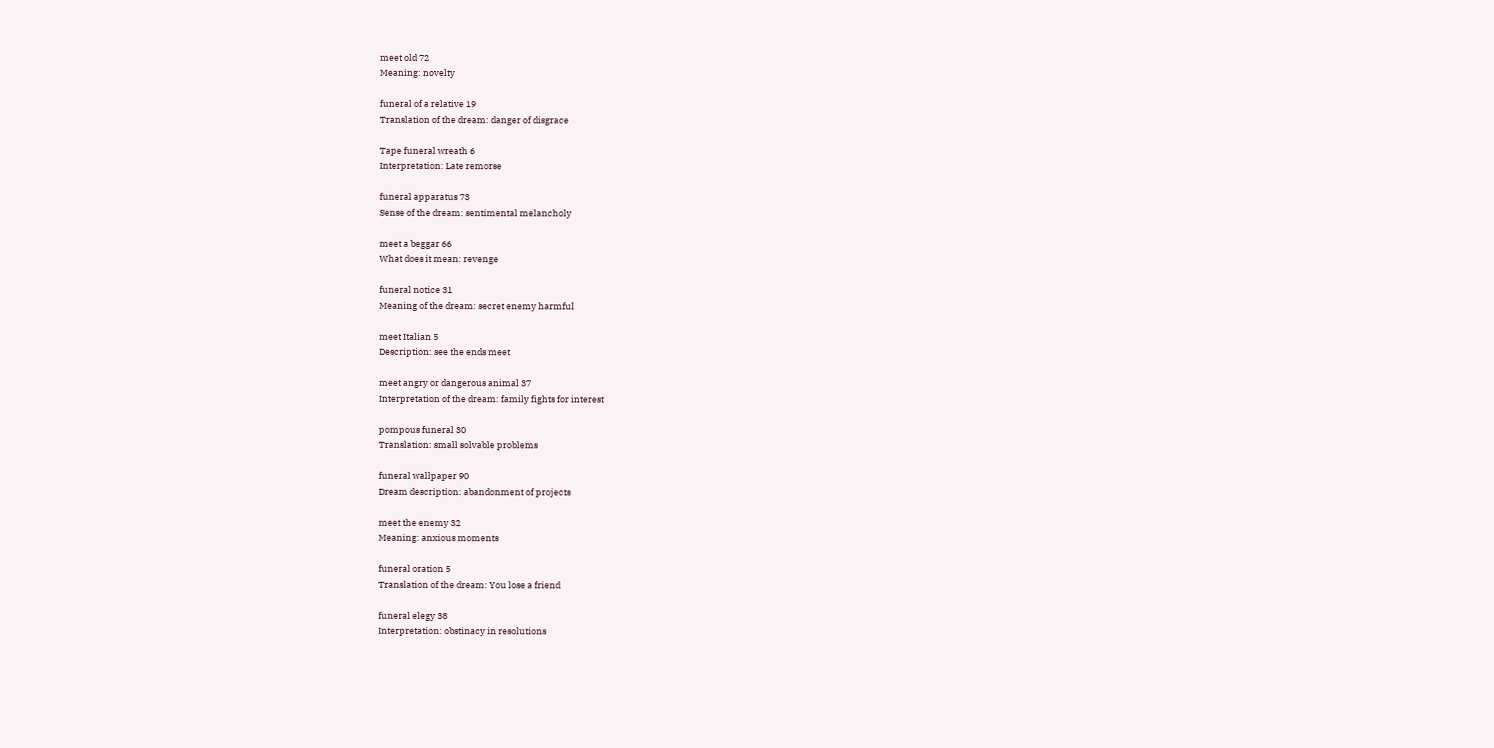meet old 72
Meaning: novelty

funeral of a relative 19
Translation of the dream: danger of disgrace

Tape funeral wreath 6
Interpretation: Late remorse

funeral apparatus 73
Sense of the dream: sentimental melancholy

meet a beggar 66
What does it mean: revenge

funeral notice 31
Meaning of the dream: secret enemy harmful

meet Italian 5
Description: see the ends meet

meet angry or dangerous animal 37
Interpretation of the dream: family fights for interest

pompous funeral 30
Translation: small solvable problems

funeral wallpaper 90
Dream description: abandonment of projects

meet the enemy 32
Meaning: anxious moments

funeral oration 5
Translation of the dream: You lose a friend

funeral elegy 38
Interpretation: obstinacy in resolutions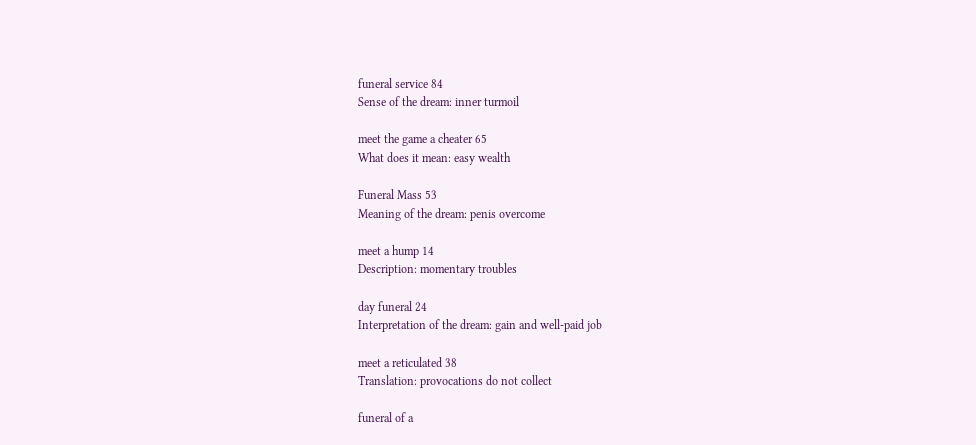funeral service 84
Sense of the dream: inner turmoil

meet the game a cheater 65
What does it mean: easy wealth

Funeral Mass 53
Meaning of the dream: penis overcome

meet a hump 14
Description: momentary troubles

day funeral 24
Interpretation of the dream: gain and well-paid job

meet a reticulated 38
Translation: provocations do not collect

funeral of a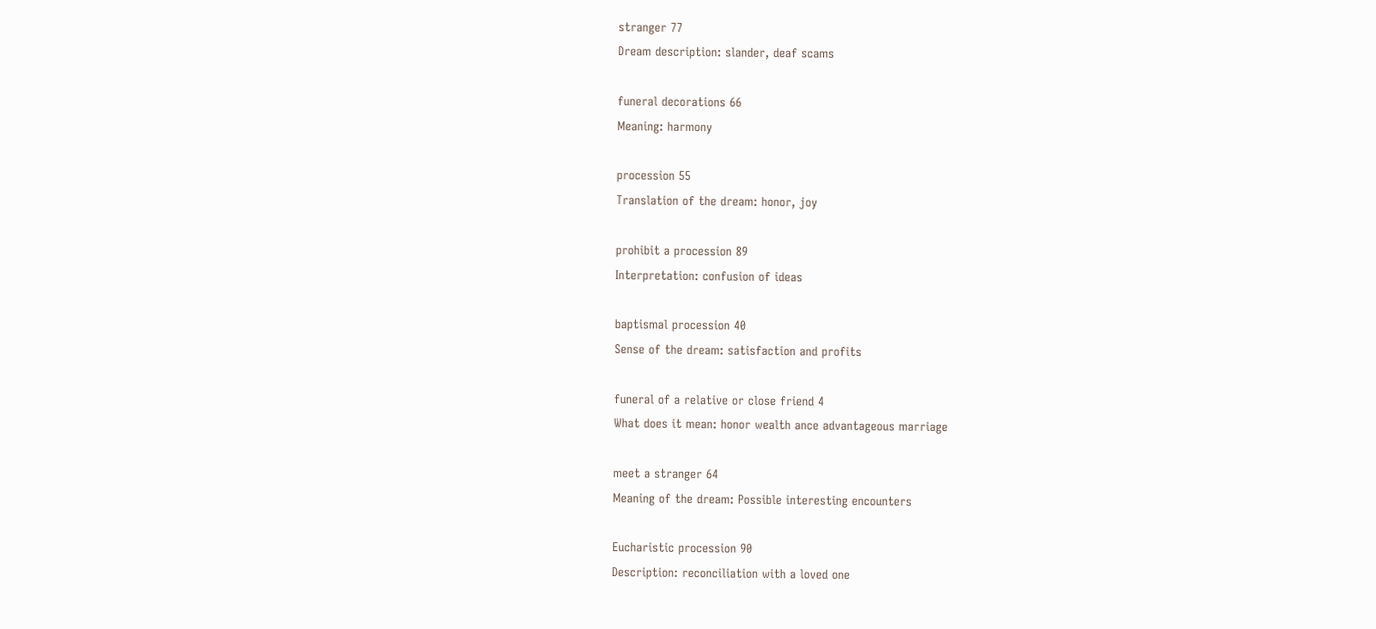stranger 77
Dream description: slander, deaf scams

funeral decorations 66
Meaning: harmony

procession 55
Translation of the dream: honor, joy

prohibit a procession 89
Interpretation: confusion of ideas

baptismal procession 40
Sense of the dream: satisfaction and profits

funeral of a relative or close friend 4
What does it mean: honor wealth ance advantageous marriage

meet a stranger 64
Meaning of the dream: Possible interesting encounters

Eucharistic procession 90
Description: reconciliation with a loved one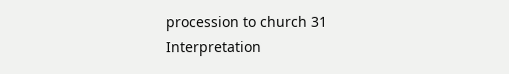procession to church 31
Interpretation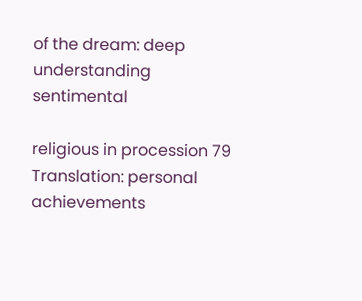of the dream: deep understanding sentimental

religious in procession 79
Translation: personal achievements